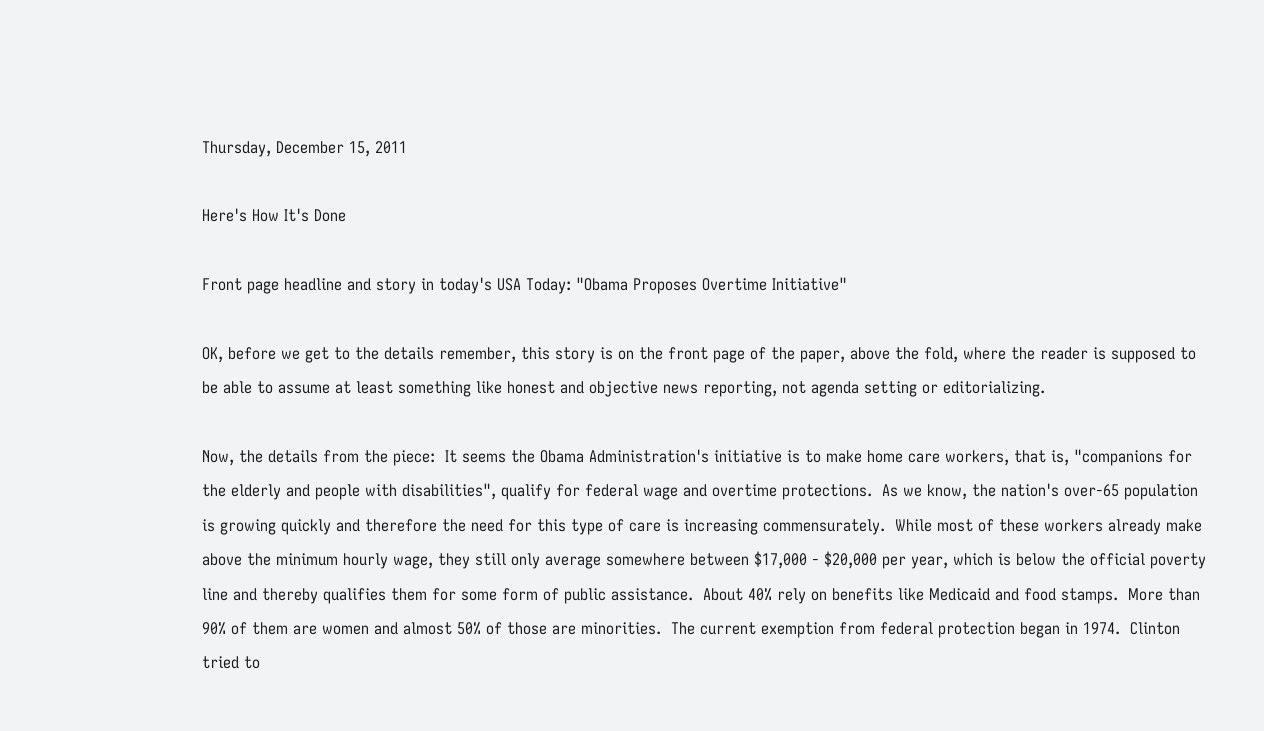Thursday, December 15, 2011

Here's How It's Done

Front page headline and story in today's USA Today: "Obama Proposes Overtime Initiative"

OK, before we get to the details remember, this story is on the front page of the paper, above the fold, where the reader is supposed to be able to assume at least something like honest and objective news reporting, not agenda setting or editorializing.

Now, the details from the piece:  It seems the Obama Administration's initiative is to make home care workers, that is, "companions for the elderly and people with disabilities", qualify for federal wage and overtime protections.  As we know, the nation's over-65 population is growing quickly and therefore the need for this type of care is increasing commensurately.  While most of these workers already make above the minimum hourly wage, they still only average somewhere between $17,000 - $20,000 per year, which is below the official poverty line and thereby qualifies them for some form of public assistance.  About 40% rely on benefits like Medicaid and food stamps.  More than 90% of them are women and almost 50% of those are minorities.  The current exemption from federal protection began in 1974.  Clinton tried to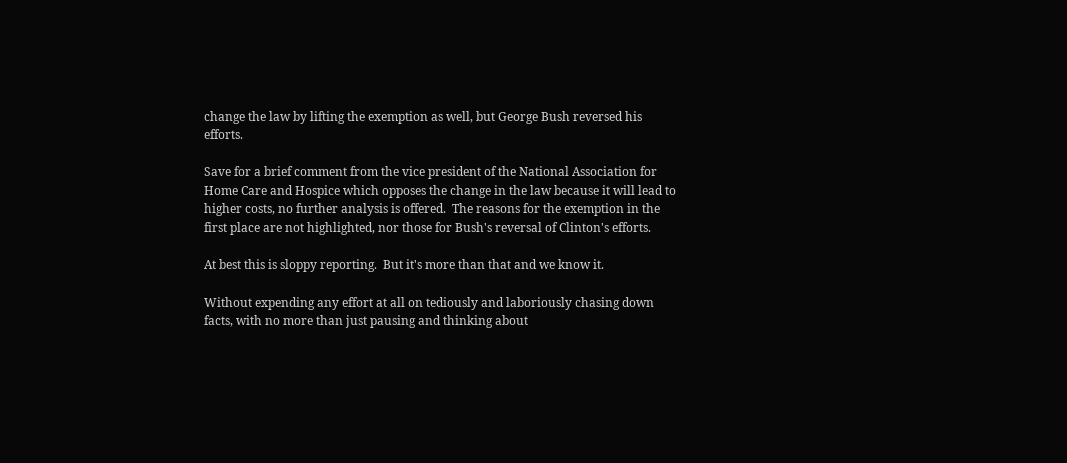change the law by lifting the exemption as well, but George Bush reversed his efforts.

Save for a brief comment from the vice president of the National Association for Home Care and Hospice which opposes the change in the law because it will lead to higher costs, no further analysis is offered.  The reasons for the exemption in the first place are not highlighted, nor those for Bush's reversal of Clinton's efforts.

At best this is sloppy reporting.  But it's more than that and we know it.

Without expending any effort at all on tediously and laboriously chasing down facts, with no more than just pausing and thinking about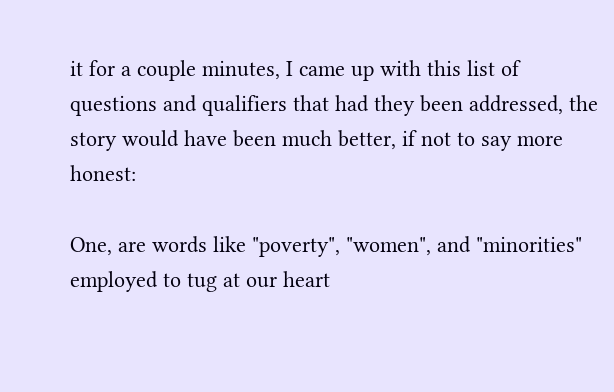it for a couple minutes, I came up with this list of questions and qualifiers that had they been addressed, the story would have been much better, if not to say more honest:

One, are words like "poverty", "women", and "minorities" employed to tug at our heart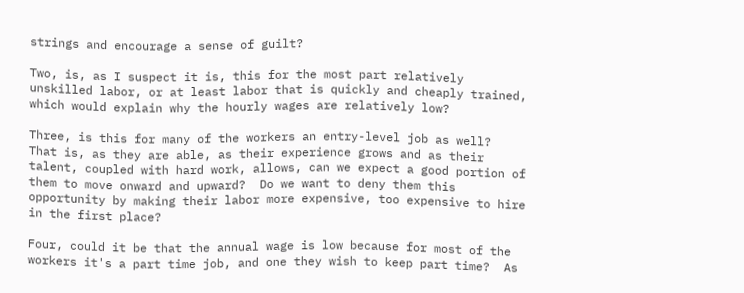strings and encourage a sense of guilt?

Two, is, as I suspect it is, this for the most part relatively unskilled labor, or at least labor that is quickly and cheaply trained, which would explain why the hourly wages are relatively low?

Three, is this for many of the workers an entry-level job as well?  That is, as they are able, as their experience grows and as their talent, coupled with hard work, allows, can we expect a good portion of them to move onward and upward?  Do we want to deny them this opportunity by making their labor more expensive, too expensive to hire in the first place?

Four, could it be that the annual wage is low because for most of the workers it's a part time job, and one they wish to keep part time?  As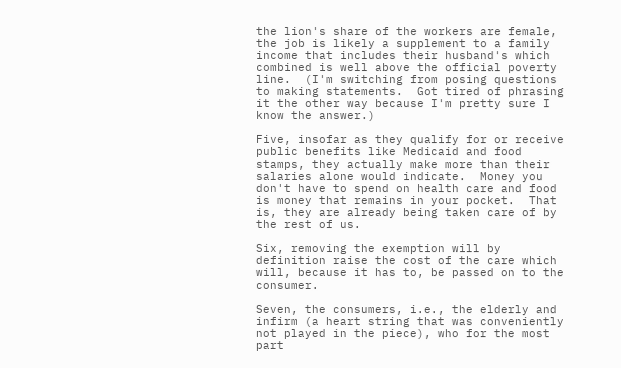the lion's share of the workers are female, the job is likely a supplement to a family income that includes their husband's which combined is well above the official poverty line.  (I'm switching from posing questions to making statements.  Got tired of phrasing it the other way because I'm pretty sure I know the answer.)

Five, insofar as they qualify for or receive public benefits like Medicaid and food stamps, they actually make more than their salaries alone would indicate.  Money you don't have to spend on health care and food is money that remains in your pocket.  That is, they are already being taken care of by the rest of us.

Six, removing the exemption will by definition raise the cost of the care which will, because it has to, be passed on to the consumer.

Seven, the consumers, i.e., the elderly and infirm (a heart string that was conveniently not played in the piece), who for the most part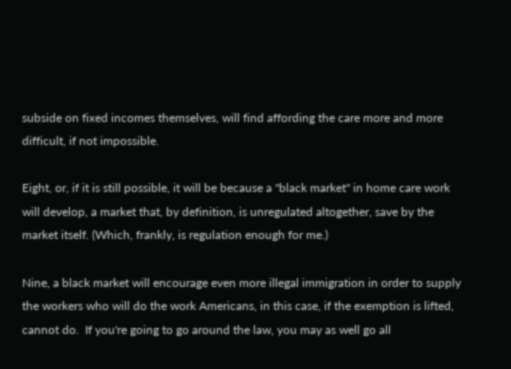subside on fixed incomes themselves, will find affording the care more and more difficult, if not impossible.

Eight, or, if it is still possible, it will be because a "black market" in home care work will develop, a market that, by definition, is unregulated altogether, save by the market itself. (Which, frankly, is regulation enough for me.)

Nine, a black market will encourage even more illegal immigration in order to supply the workers who will do the work Americans, in this case, if the exemption is lifted, cannot do.  If you're going to go around the law, you may as well go all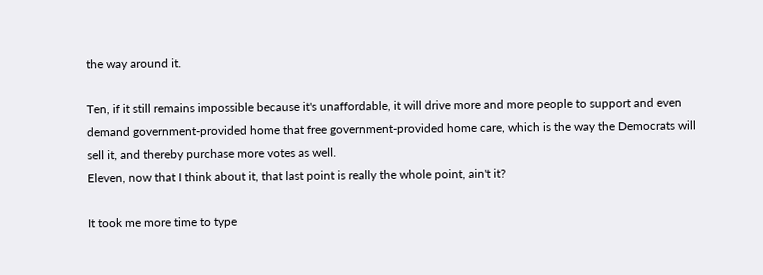the way around it.

Ten, if it still remains impossible because it's unaffordable, it will drive more and more people to support and even demand government-provided home that free government-provided home care, which is the way the Democrats will sell it, and thereby purchase more votes as well.
Eleven, now that I think about it, that last point is really the whole point, ain't it?

It took me more time to type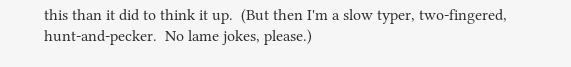this than it did to think it up.  (But then I'm a slow typer, two-fingered, hunt-and-pecker.  No lame jokes, please.)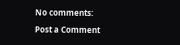No comments:

Post a Comment